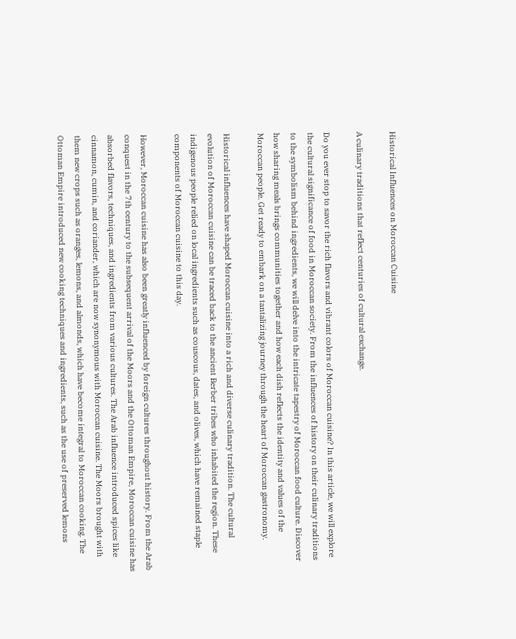Historical Influences on Moroccan Cuisine

A culinary traditions that reflect centuries of cultural exchange.

Do you ever stop to savor the rich flavors and vibrant colors of Moroccan cuisine? In this article, we will explore the cultural significance of food in Moroccan society. From the influences of history on their culinary traditions to the symbolism behind ingredients, we will delve into the intricate tapestry of Moroccan food culture. Discover how sharing meals brings communities together and how each dish reflects the identity and values of the Moroccan people. Get ready to embark on a tantalizing journey through the heart of Moroccan gastronomy.

Historical influences have shaped Moroccan cuisine into a rich and diverse culinary tradition. The cultural evolution of Moroccan cuisine can be traced back to the ancient Berber tribes who inhabited the region. These indigenous people relied on local ingredients such as couscous, dates, and olives, which have remained staple components of Moroccan cuisine to this day.

However, Moroccan cuisine has also been greatly influenced by foreign cultures throughout history. From the Arab conquest in the 7th century to the subsequent arrival of the Moors and the Ottoman Empire, Moroccan cuisine has absorbed flavors, techniques, and ingredients from various cultures. The Arab influence introduced spices like cinnamon, cumin, and coriander, which are now synonymous with Moroccan cuisine. The Moors brought with them new crops such as oranges, lemons, and almonds, which have become integral to Moroccan cooking. The Ottoman Empire introduced new cooking techniques and ingredients, such as the use of preserved lemons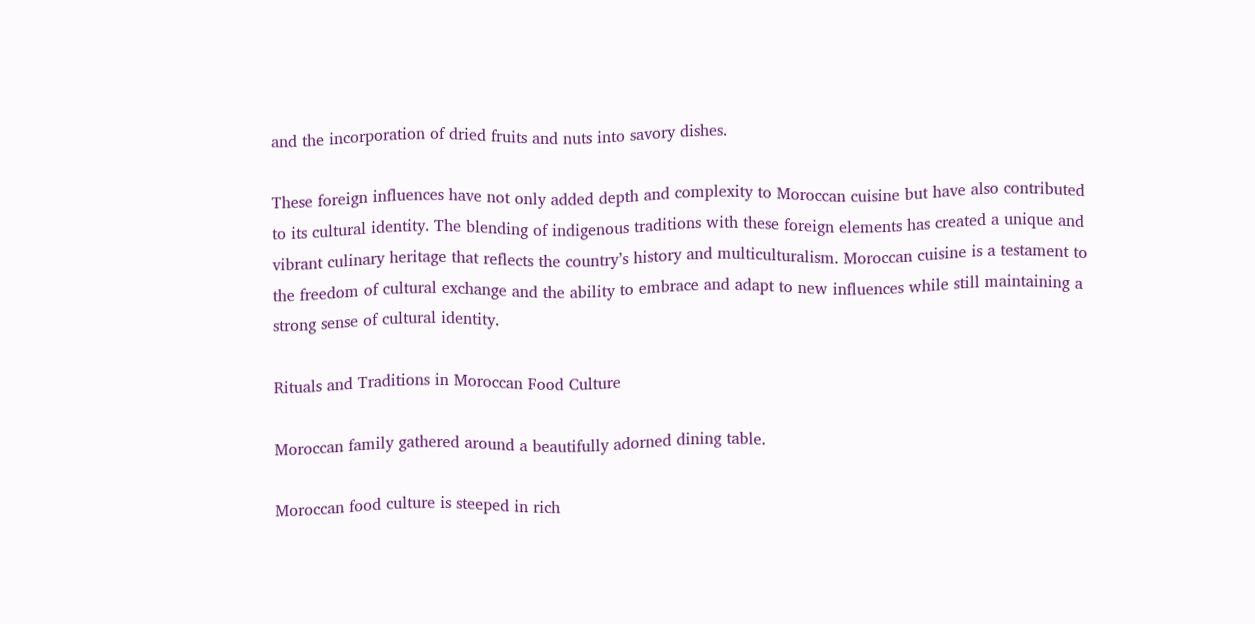and the incorporation of dried fruits and nuts into savory dishes.

These foreign influences have not only added depth and complexity to Moroccan cuisine but have also contributed to its cultural identity. The blending of indigenous traditions with these foreign elements has created a unique and vibrant culinary heritage that reflects the country’s history and multiculturalism. Moroccan cuisine is a testament to the freedom of cultural exchange and the ability to embrace and adapt to new influences while still maintaining a strong sense of cultural identity.

Rituals and Traditions in Moroccan Food Culture

Moroccan family gathered around a beautifully adorned dining table.

Moroccan food culture is steeped in rich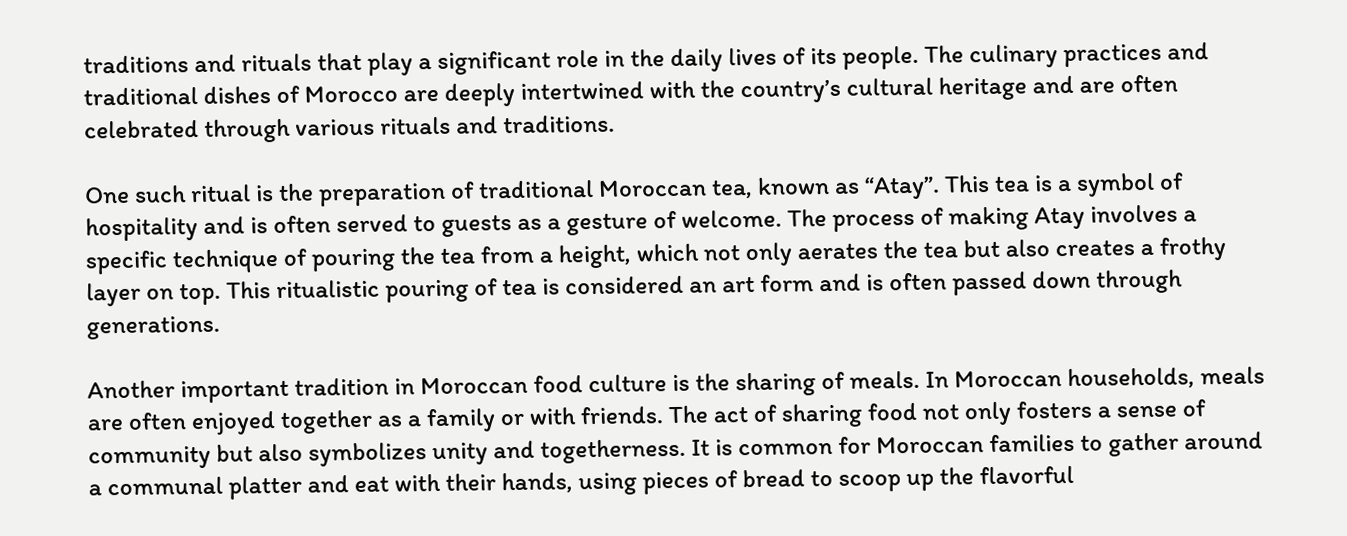traditions and rituals that play a significant role in the daily lives of its people. The culinary practices and traditional dishes of Morocco are deeply intertwined with the country’s cultural heritage and are often celebrated through various rituals and traditions.

One such ritual is the preparation of traditional Moroccan tea, known as “Atay”. This tea is a symbol of hospitality and is often served to guests as a gesture of welcome. The process of making Atay involves a specific technique of pouring the tea from a height, which not only aerates the tea but also creates a frothy layer on top. This ritualistic pouring of tea is considered an art form and is often passed down through generations.

Another important tradition in Moroccan food culture is the sharing of meals. In Moroccan households, meals are often enjoyed together as a family or with friends. The act of sharing food not only fosters a sense of community but also symbolizes unity and togetherness. It is common for Moroccan families to gather around a communal platter and eat with their hands, using pieces of bread to scoop up the flavorful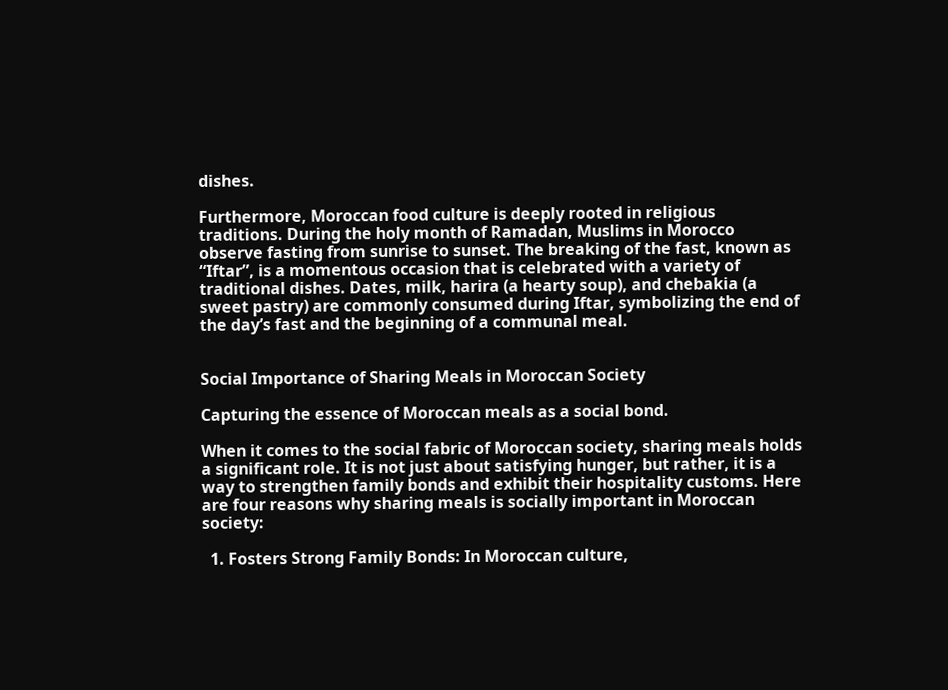dishes.

Furthermore, Moroccan food culture is deeply rooted in religious traditions. During the holy month of Ramadan, Muslims in Morocco observe fasting from sunrise to sunset. The breaking of the fast, known as “Iftar”, is a momentous occasion that is celebrated with a variety of traditional dishes. Dates, milk, harira (a hearty soup), and chebakia (a sweet pastry) are commonly consumed during Iftar, symbolizing the end of the day’s fast and the beginning of a communal meal.


Social Importance of Sharing Meals in Moroccan Society

Capturing the essence of Moroccan meals as a social bond.

When it comes to the social fabric of Moroccan society, sharing meals holds a significant role. It is not just about satisfying hunger, but rather, it is a way to strengthen family bonds and exhibit their hospitality customs. Here are four reasons why sharing meals is socially important in Moroccan society:

  1. Fosters Strong Family Bonds: In Moroccan culture,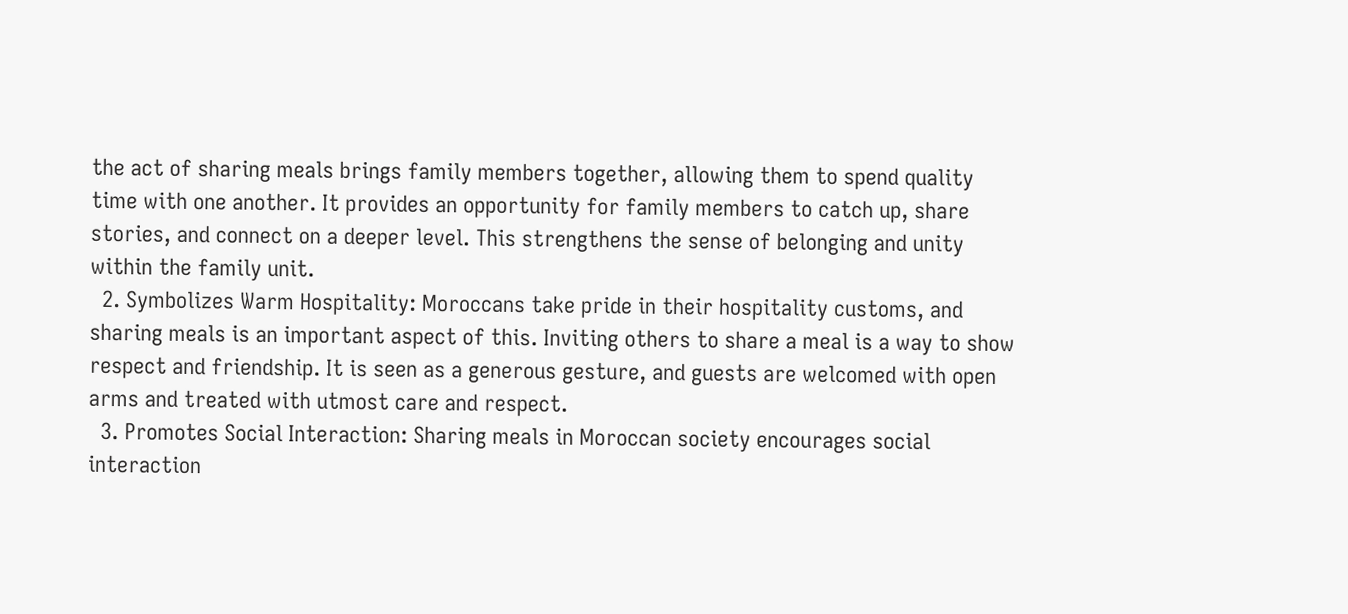the act of sharing meals brings family members together, allowing them to spend quality time with one another. It provides an opportunity for family members to catch up, share stories, and connect on a deeper level. This strengthens the sense of belonging and unity within the family unit.
  2. Symbolizes Warm Hospitality: Moroccans take pride in their hospitality customs, and sharing meals is an important aspect of this. Inviting others to share a meal is a way to show respect and friendship. It is seen as a generous gesture, and guests are welcomed with open arms and treated with utmost care and respect.
  3. Promotes Social Interaction: Sharing meals in Moroccan society encourages social interaction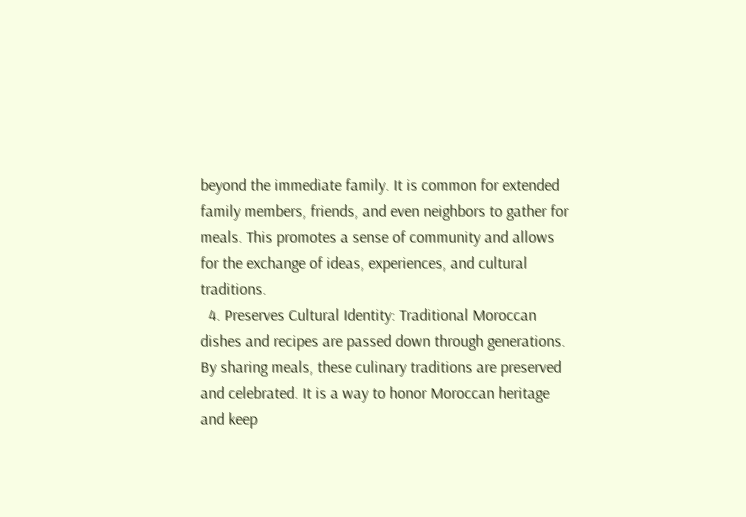beyond the immediate family. It is common for extended family members, friends, and even neighbors to gather for meals. This promotes a sense of community and allows for the exchange of ideas, experiences, and cultural traditions.
  4. Preserves Cultural Identity: Traditional Moroccan dishes and recipes are passed down through generations. By sharing meals, these culinary traditions are preserved and celebrated. It is a way to honor Moroccan heritage and keep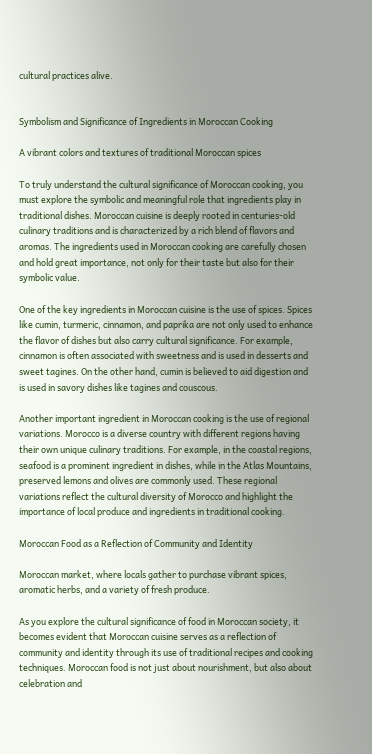cultural practices alive.


Symbolism and Significance of Ingredients in Moroccan Cooking

A vibrant colors and textures of traditional Moroccan spices

To truly understand the cultural significance of Moroccan cooking, you must explore the symbolic and meaningful role that ingredients play in traditional dishes. Moroccan cuisine is deeply rooted in centuries-old culinary traditions and is characterized by a rich blend of flavors and aromas. The ingredients used in Moroccan cooking are carefully chosen and hold great importance, not only for their taste but also for their symbolic value.

One of the key ingredients in Moroccan cuisine is the use of spices. Spices like cumin, turmeric, cinnamon, and paprika are not only used to enhance the flavor of dishes but also carry cultural significance. For example, cinnamon is often associated with sweetness and is used in desserts and sweet tagines. On the other hand, cumin is believed to aid digestion and is used in savory dishes like tagines and couscous.

Another important ingredient in Moroccan cooking is the use of regional variations. Morocco is a diverse country with different regions having their own unique culinary traditions. For example, in the coastal regions, seafood is a prominent ingredient in dishes, while in the Atlas Mountains, preserved lemons and olives are commonly used. These regional variations reflect the cultural diversity of Morocco and highlight the importance of local produce and ingredients in traditional cooking.

Moroccan Food as a Reflection of Community and Identity

Moroccan market, where locals gather to purchase vibrant spices, aromatic herbs, and a variety of fresh produce.

As you explore the cultural significance of food in Moroccan society, it becomes evident that Moroccan cuisine serves as a reflection of community and identity through its use of traditional recipes and cooking techniques. Moroccan food is not just about nourishment, but also about celebration and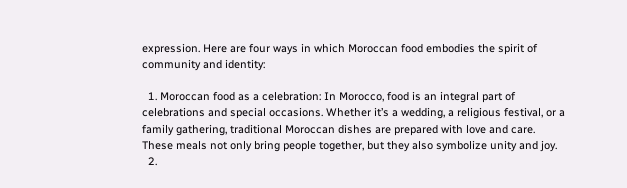expression. Here are four ways in which Moroccan food embodies the spirit of community and identity:

  1. Moroccan food as a celebration: In Morocco, food is an integral part of celebrations and special occasions. Whether it’s a wedding, a religious festival, or a family gathering, traditional Moroccan dishes are prepared with love and care. These meals not only bring people together, but they also symbolize unity and joy.
  2.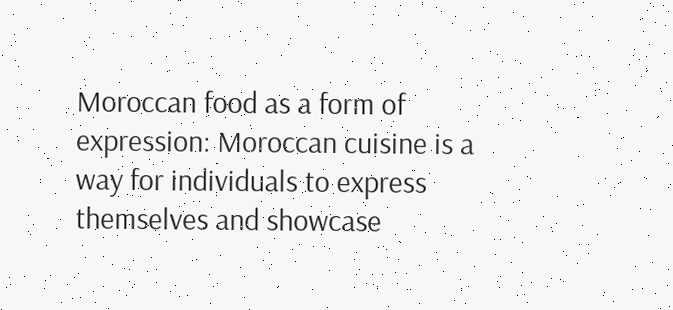Moroccan food as a form of expression: Moroccan cuisine is a way for individuals to express themselves and showcase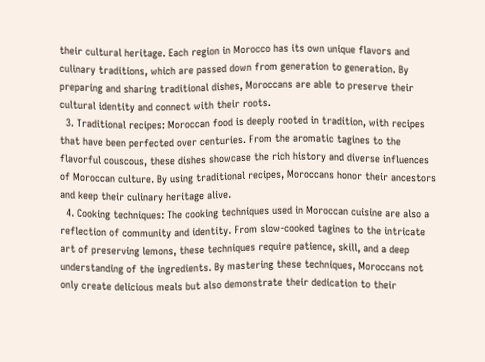their cultural heritage. Each region in Morocco has its own unique flavors and culinary traditions, which are passed down from generation to generation. By preparing and sharing traditional dishes, Moroccans are able to preserve their cultural identity and connect with their roots.
  3. Traditional recipes: Moroccan food is deeply rooted in tradition, with recipes that have been perfected over centuries. From the aromatic tagines to the flavorful couscous, these dishes showcase the rich history and diverse influences of Moroccan culture. By using traditional recipes, Moroccans honor their ancestors and keep their culinary heritage alive.
  4. Cooking techniques: The cooking techniques used in Moroccan cuisine are also a reflection of community and identity. From slow-cooked tagines to the intricate art of preserving lemons, these techniques require patience, skill, and a deep understanding of the ingredients. By mastering these techniques, Moroccans not only create delicious meals but also demonstrate their dedication to their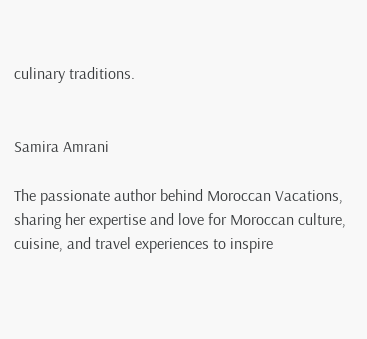culinary traditions.


Samira Amrani

The passionate author behind Moroccan Vacations, sharing her expertise and love for Moroccan culture, cuisine, and travel experiences to inspire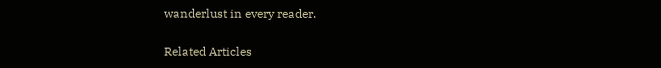wanderlust in every reader.

Related Articles